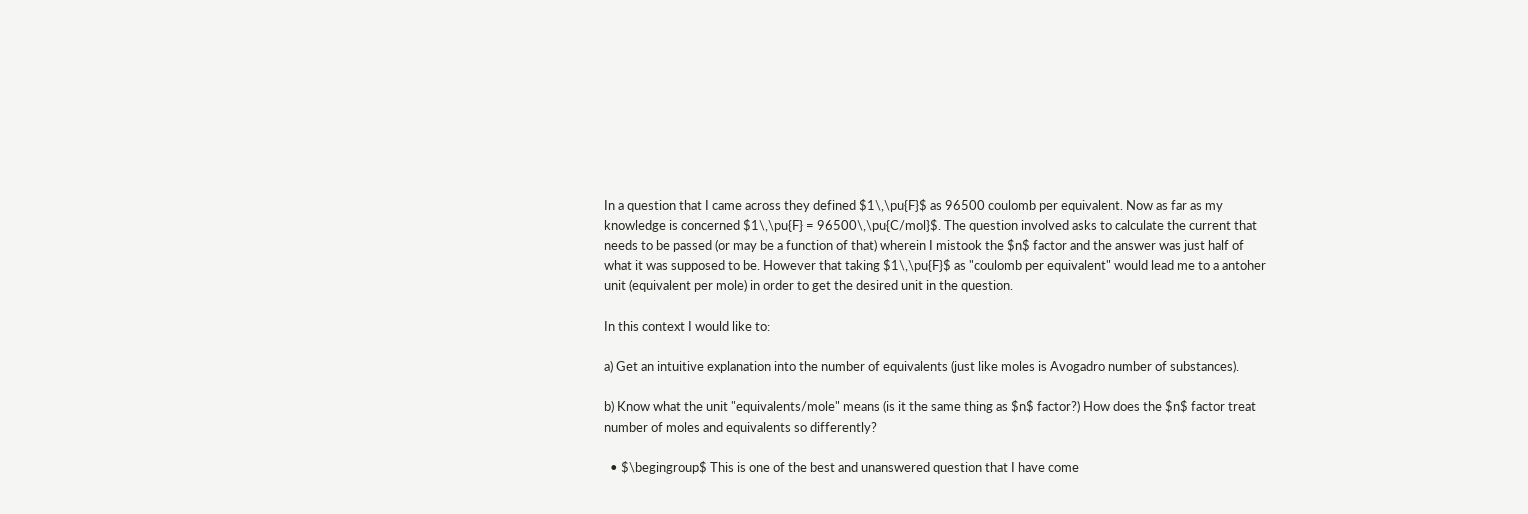In a question that I came across they defined $1\,\pu{F}$ as 96500 coulomb per equivalent. Now as far as my knowledge is concerned $1\,\pu{F} = 96500\,\pu{C/mol}$. The question involved asks to calculate the current that needs to be passed (or may be a function of that) wherein I mistook the $n$ factor and the answer was just half of what it was supposed to be. However that taking $1\,\pu{F}$ as "coulomb per equivalent" would lead me to a antoher unit (equivalent per mole) in order to get the desired unit in the question.

In this context I would like to:

a) Get an intuitive explanation into the number of equivalents (just like moles is Avogadro number of substances).

b) Know what the unit "equivalents/mole" means (is it the same thing as $n$ factor?) How does the $n$ factor treat number of moles and equivalents so differently?

  • $\begingroup$ This is one of the best and unanswered question that I have come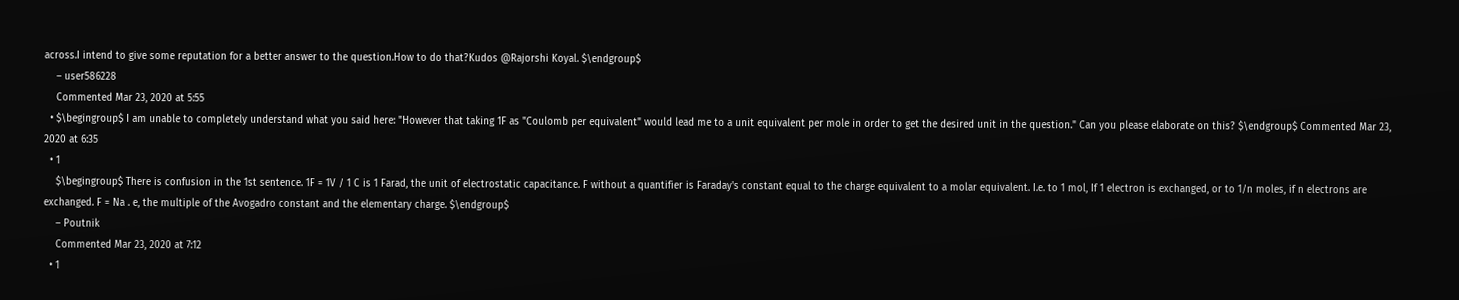across.I intend to give some reputation for a better answer to the question.How to do that?Kudos @Rajorshi Koyal. $\endgroup$
    – user586228
    Commented Mar 23, 2020 at 5:55
  • $\begingroup$ I am unable to completely understand what you said here: "However that taking 1F as "Coulomb per equivalent" would lead me to a unit equivalent per mole in order to get the desired unit in the question." Can you please elaborate on this? $\endgroup$ Commented Mar 23, 2020 at 6:35
  • 1
    $\begingroup$ There is confusion in the 1st sentence. 1F = 1V / 1 C is 1 Farad, the unit of electrostatic capacitance. F without a quantifier is Faraday's constant equal to the charge equivalent to a molar equivalent. I.e. to 1 mol, If 1 electron is exchanged, or to 1/n moles, if n electrons are exchanged. F = Na . e, the multiple of the Avogadro constant and the elementary charge. $\endgroup$
    – Poutnik
    Commented Mar 23, 2020 at 7:12
  • 1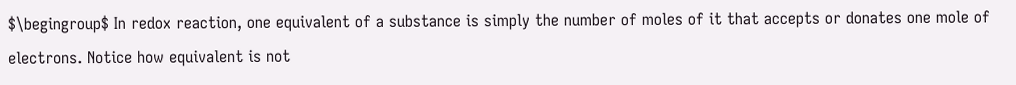$\begingroup$ In redox reaction, one equivalent of a substance is simply the number of moles of it that accepts or donates one mole of electrons. Notice how equivalent is not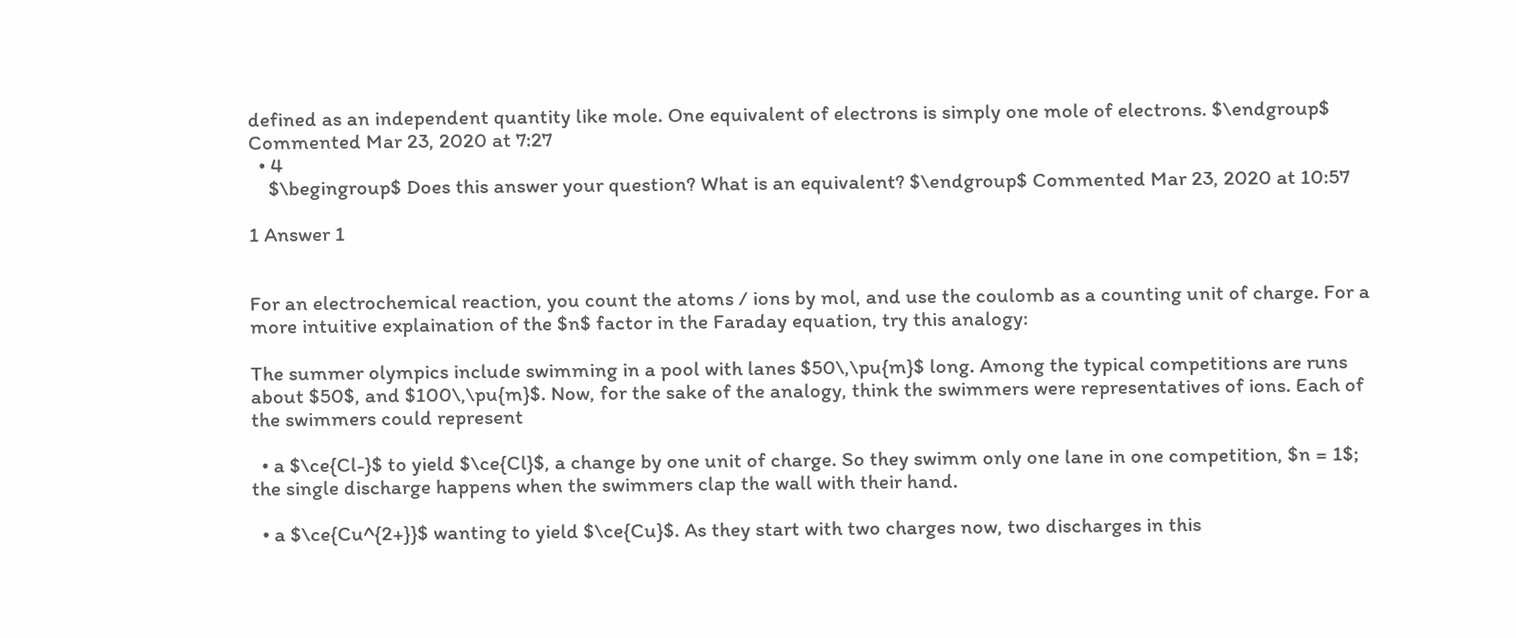defined as an independent quantity like mole. One equivalent of electrons is simply one mole of electrons. $\endgroup$ Commented Mar 23, 2020 at 7:27
  • 4
    $\begingroup$ Does this answer your question? What is an equivalent? $\endgroup$ Commented Mar 23, 2020 at 10:57

1 Answer 1


For an electrochemical reaction, you count the atoms / ions by mol, and use the coulomb as a counting unit of charge. For a more intuitive explaination of the $n$ factor in the Faraday equation, try this analogy:

The summer olympics include swimming in a pool with lanes $50\,\pu{m}$ long. Among the typical competitions are runs about $50$, and $100\,\pu{m}$. Now, for the sake of the analogy, think the swimmers were representatives of ions. Each of the swimmers could represent

  • a $\ce{Cl-}$ to yield $\ce{Cl}$, a change by one unit of charge. So they swimm only one lane in one competition, $n = 1$; the single discharge happens when the swimmers clap the wall with their hand.

  • a $\ce{Cu^{2+}}$ wanting to yield $\ce{Cu}$. As they start with two charges now, two discharges in this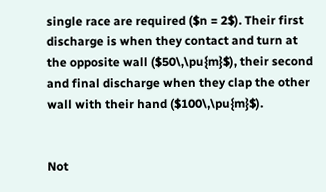single race are required ($n = 2$). Their first discharge is when they contact and turn at the opposite wall ($50\,\pu{m}$), their second and final discharge when they clap the other wall with their hand ($100\,\pu{m}$).


Not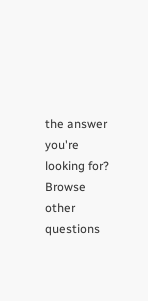the answer you're looking for? Browse other questions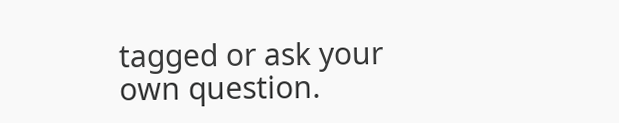tagged or ask your own question.